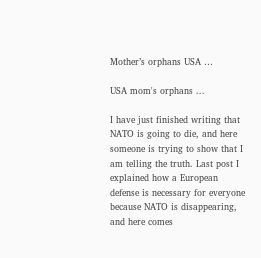Mother’s orphans USA …

USA mom's orphans ...

I have just finished writing that NATO is going to die, and here someone is trying to show that I am telling the truth. Last post I explained how a European defense is necessary for everyone because NATO is disappearing, and here comes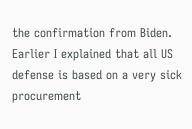the confirmation from Biden. Earlier I explained that all US defense is based on a very sick procurement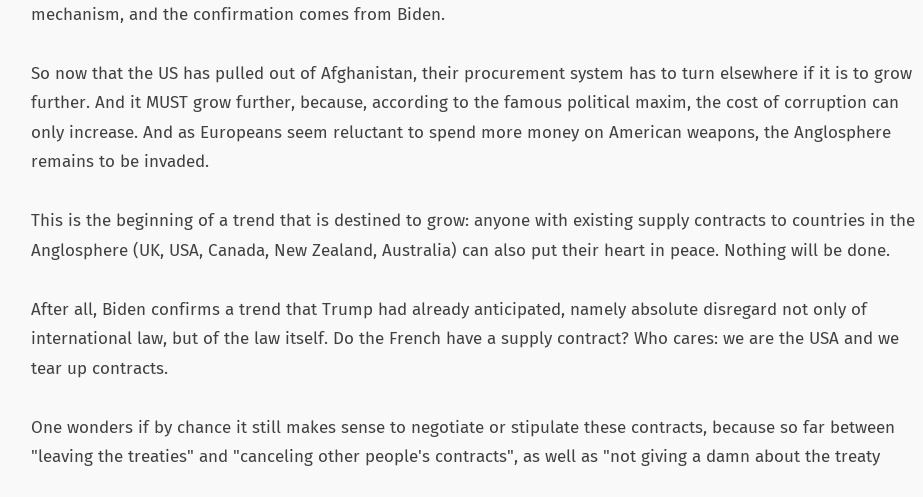mechanism, and the confirmation comes from Biden.

So now that the US has pulled out of Afghanistan, their procurement system has to turn elsewhere if it is to grow further. And it MUST grow further, because, according to the famous political maxim, the cost of corruption can only increase. And as Europeans seem reluctant to spend more money on American weapons, the Anglosphere remains to be invaded.

This is the beginning of a trend that is destined to grow: anyone with existing supply contracts to countries in the Anglosphere (UK, USA, Canada, New Zealand, Australia) can also put their heart in peace. Nothing will be done.

After all, Biden confirms a trend that Trump had already anticipated, namely absolute disregard not only of international law, but of the law itself. Do the French have a supply contract? Who cares: we are the USA and we tear up contracts.

One wonders if by chance it still makes sense to negotiate or stipulate these contracts, because so far between "leaving the treaties" and "canceling other people's contracts", as well as "not giving a damn about the treaty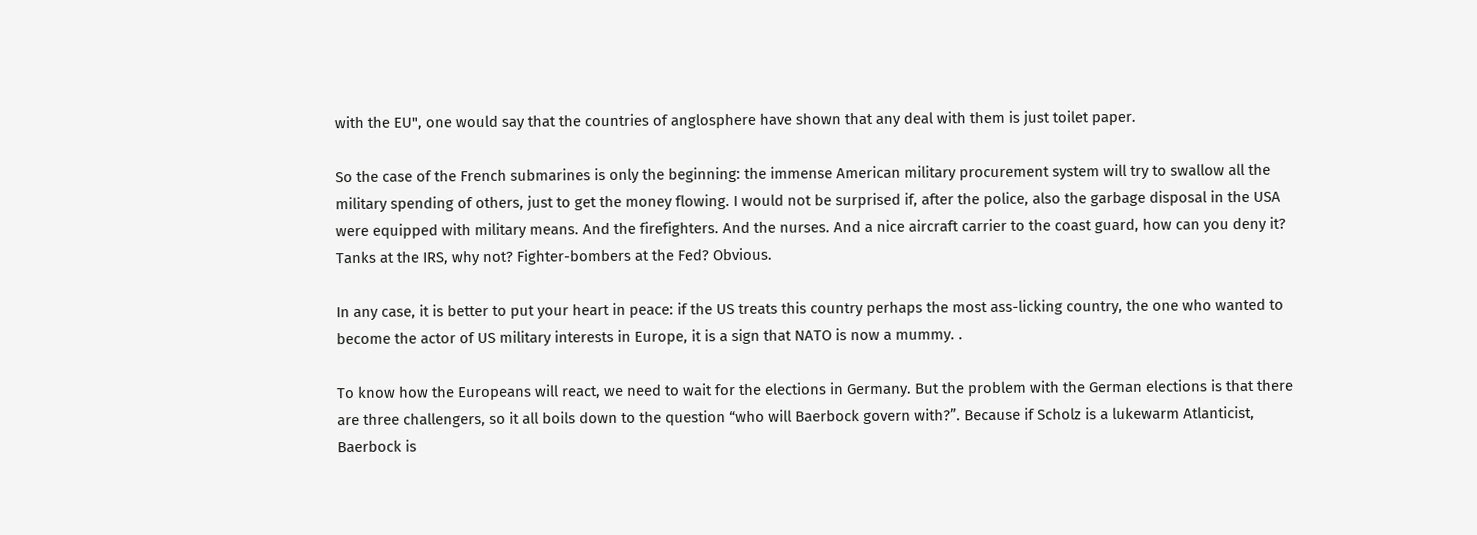with the EU", one would say that the countries of anglosphere have shown that any deal with them is just toilet paper.

So the case of the French submarines is only the beginning: the immense American military procurement system will try to swallow all the military spending of others, just to get the money flowing. I would not be surprised if, after the police, also the garbage disposal in the USA were equipped with military means. And the firefighters. And the nurses. And a nice aircraft carrier to the coast guard, how can you deny it? Tanks at the IRS, why not? Fighter-bombers at the Fed? Obvious.

In any case, it is better to put your heart in peace: if the US treats this country perhaps the most ass-licking country, the one who wanted to become the actor of US military interests in Europe, it is a sign that NATO is now a mummy. .

To know how the Europeans will react, we need to wait for the elections in Germany. But the problem with the German elections is that there are three challengers, so it all boils down to the question “who will Baerbock govern with?”. Because if Scholz is a lukewarm Atlanticist, Baerbock is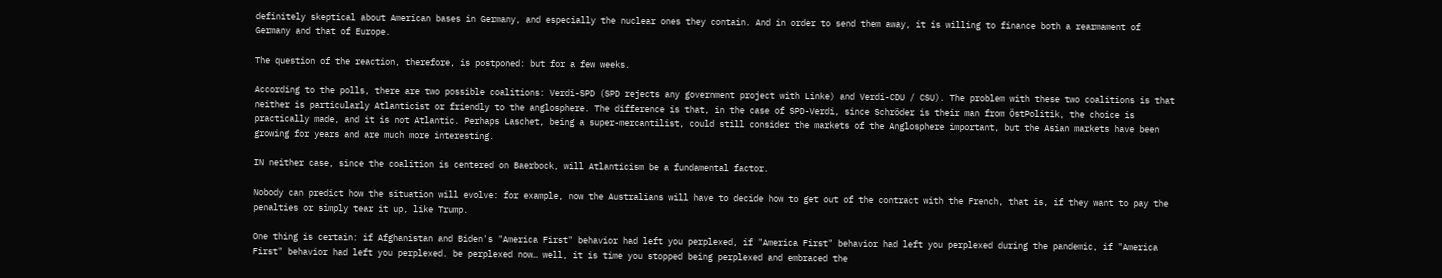definitely skeptical about American bases in Germany, and especially the nuclear ones they contain. And in order to send them away, it is willing to finance both a rearmament of Germany and that of Europe.

The question of the reaction, therefore, is postponed: but for a few weeks.

According to the polls, there are two possible coalitions: Verdi-SPD (SPD rejects any government project with Linke) and Verdi-CDU / CSU). The problem with these two coalitions is that neither is particularly Atlanticist or friendly to the anglosphere. The difference is that, in the case of SPD-Verdi, since Schröder is their man from ÖstPolitik, the choice is practically made, and it is not Atlantic. Perhaps Laschet, being a super-mercantilist, could still consider the markets of the Anglosphere important, but the Asian markets have been growing for years and are much more interesting.

IN neither case, since the coalition is centered on Baerbock, will Atlanticism be a fundamental factor.

Nobody can predict how the situation will evolve: for example, now the Australians will have to decide how to get out of the contract with the French, that is, if they want to pay the penalties or simply tear it up, like Trump.

One thing is certain: if Afghanistan and Biden's "America First" behavior had left you perplexed, if "America First" behavior had left you perplexed during the pandemic, if "America First" behavior had left you perplexed. be perplexed now… well, it is time you stopped being perplexed and embraced the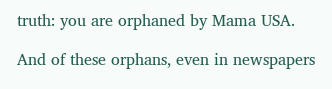truth: you are orphaned by Mama USA.

And of these orphans, even in newspapers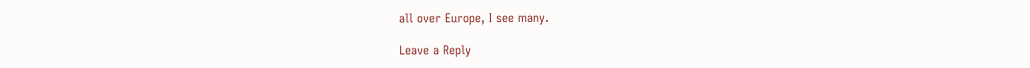all over Europe, I see many.

Leave a Reply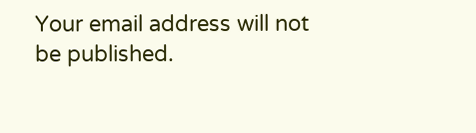Your email address will not be published.